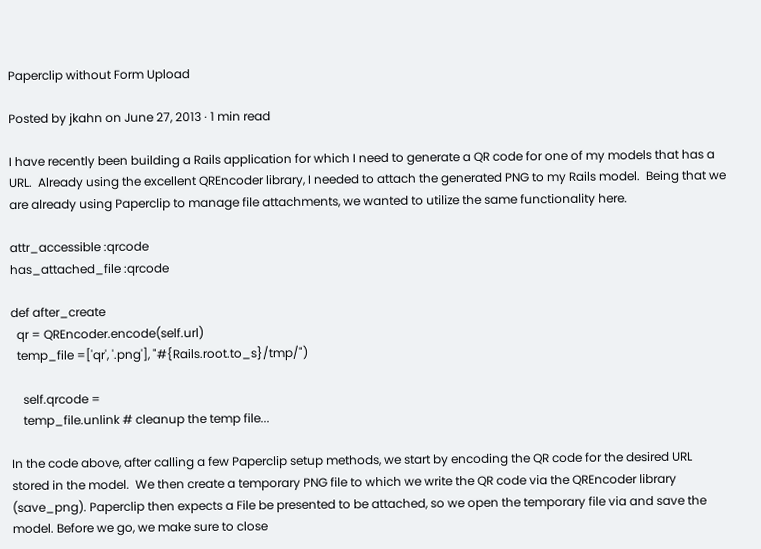Paperclip without Form Upload

Posted by jkahn on June 27, 2013 · 1 min read

I have recently been building a Rails application for which I need to generate a QR code for one of my models that has a URL.  Already using the excellent QREncoder library, I needed to attach the generated PNG to my Rails model.  Being that we are already using Paperclip to manage file attachments, we wanted to utilize the same functionality here.

attr_accessible :qrcode
has_attached_file :qrcode

def after_create
  qr = QREncoder.encode(self.url)
  temp_file =['qr', '.png'], "#{Rails.root.to_s}/tmp/")

    self.qrcode =
    temp_file.unlink # cleanup the temp file...

In the code above, after calling a few Paperclip setup methods, we start by encoding the QR code for the desired URL stored in the model.  We then create a temporary PNG file to which we write the QR code via the QREncoder library (save_png). Paperclip then expects a File be presented to be attached, so we open the temporary file via and save the model. Before we go, we make sure to close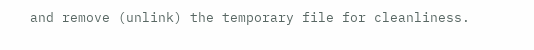and remove (unlink) the temporary file for cleanliness.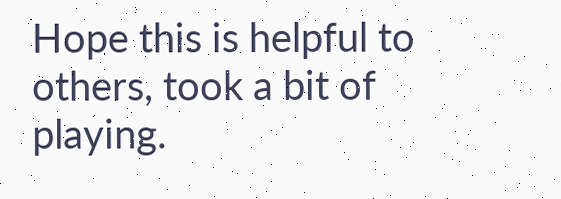Hope this is helpful to others, took a bit of playing.